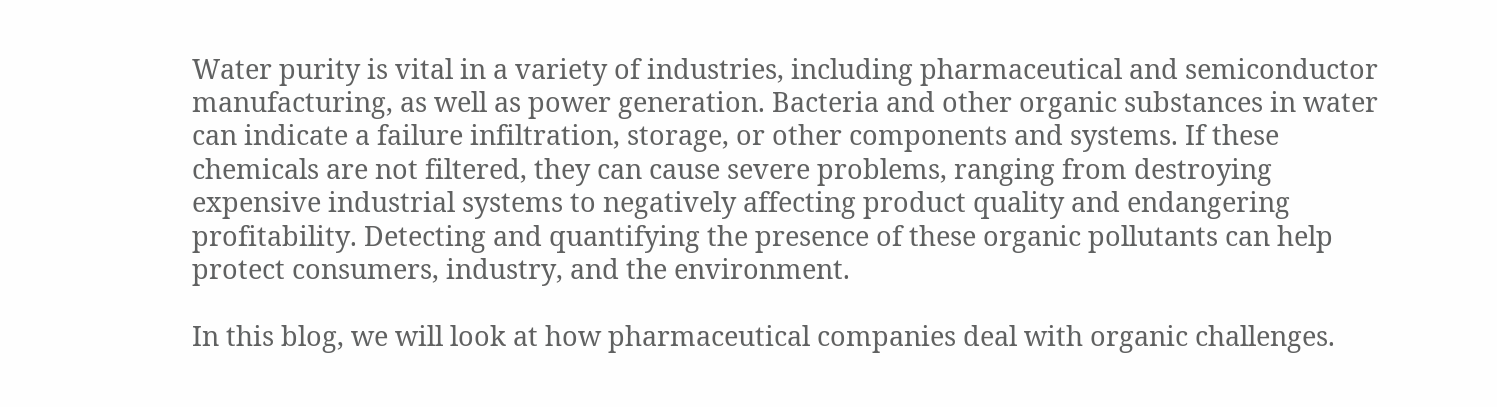Water purity is vital in a variety of industries, including pharmaceutical and semiconductor manufacturing, as well as power generation. Bacteria and other organic substances in water can indicate a failure infiltration, storage, or other components and systems. If these chemicals are not filtered, they can cause severe problems, ranging from destroying expensive industrial systems to negatively affecting product quality and endangering profitability. Detecting and quantifying the presence of these organic pollutants can help protect consumers, industry, and the environment.

In this blog, we will look at how pharmaceutical companies deal with organic challenges.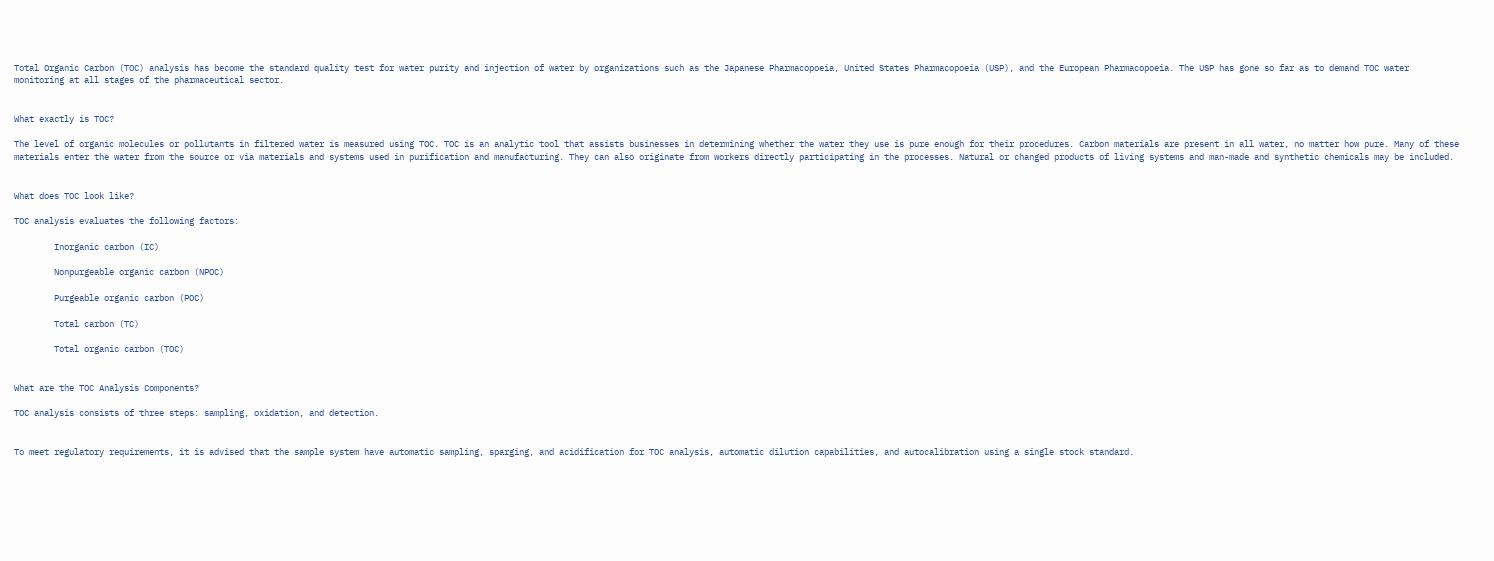Total Organic Carbon (TOC) analysis has become the standard quality test for water purity and injection of water by organizations such as the Japanese Pharmacopoeia, United States Pharmacopoeia (USP), and the European Pharmacopoeia. The USP has gone so far as to demand TOC water monitoring at all stages of the pharmaceutical sector.


What exactly is TOC?

The level of organic molecules or pollutants in filtered water is measured using TOC. TOC is an analytic tool that assists businesses in determining whether the water they use is pure enough for their procedures. Carbon materials are present in all water, no matter how pure. Many of these materials enter the water from the source or via materials and systems used in purification and manufacturing. They can also originate from workers directly participating in the processes. Natural or changed products of living systems and man-made and synthetic chemicals may be included.


What does TOC look like?

TOC analysis evaluates the following factors:

        Inorganic carbon (IC)

        Nonpurgeable organic carbon (NPOC)

        Purgeable organic carbon (POC)

        Total carbon (TC)

        Total organic carbon (TOC)


What are the TOC Analysis Components?

TOC analysis consists of three steps: sampling, oxidation, and detection.


To meet regulatory requirements, it is advised that the sample system have automatic sampling, sparging, and acidification for TOC analysis, automatic dilution capabilities, and autocalibration using a single stock standard.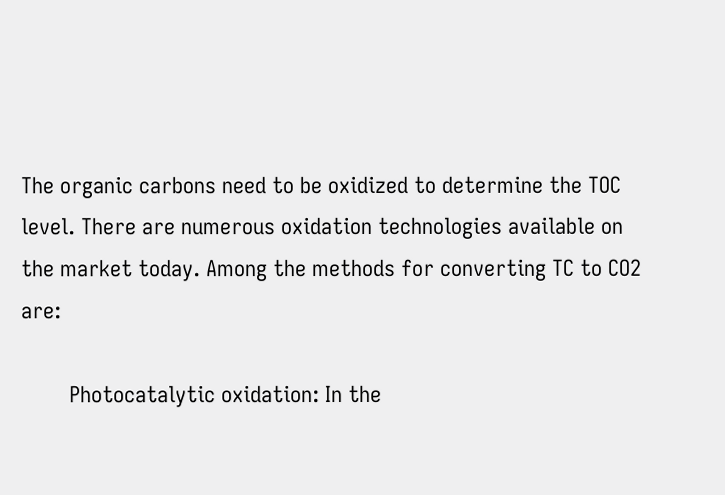The organic carbons need to be oxidized to determine the TOC level. There are numerous oxidation technologies available on the market today. Among the methods for converting TC to CO2 are:

        Photocatalytic oxidation: In the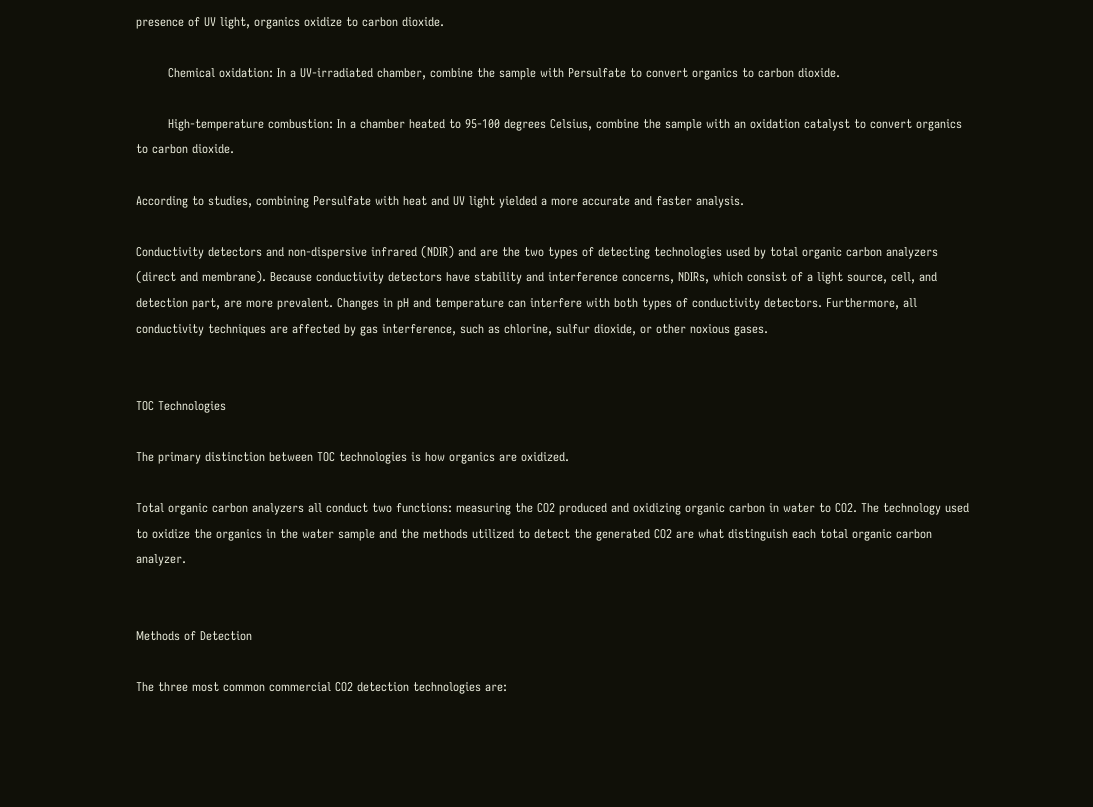presence of UV light, organics oxidize to carbon dioxide.

        Chemical oxidation: In a UV-irradiated chamber, combine the sample with Persulfate to convert organics to carbon dioxide.

        High-temperature combustion: In a chamber heated to 95-100 degrees Celsius, combine the sample with an oxidation catalyst to convert organics to carbon dioxide.

According to studies, combining Persulfate with heat and UV light yielded a more accurate and faster analysis.

Conductivity detectors and non-dispersive infrared (NDIR) and are the two types of detecting technologies used by total organic carbon analyzers (direct and membrane). Because conductivity detectors have stability and interference concerns, NDIRs, which consist of a light source, cell, and detection part, are more prevalent. Changes in pH and temperature can interfere with both types of conductivity detectors. Furthermore, all conductivity techniques are affected by gas interference, such as chlorine, sulfur dioxide, or other noxious gases.


TOC Technologies

The primary distinction between TOC technologies is how organics are oxidized.

Total organic carbon analyzers all conduct two functions: measuring the CO2 produced and oxidizing organic carbon in water to CO2. The technology used to oxidize the organics in the water sample and the methods utilized to detect the generated CO2 are what distinguish each total organic carbon analyzer.


Methods of Detection

The three most common commercial CO2 detection technologies are: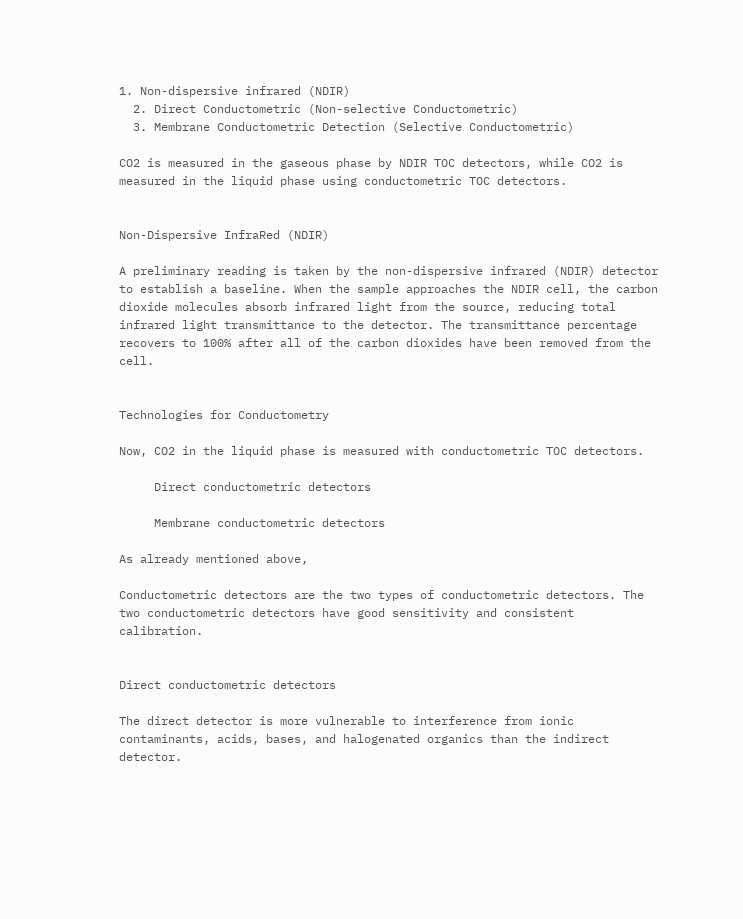1. Non-dispersive infrared (NDIR)
  2. Direct Conductometric (Non-selective Conductometric)
  3. Membrane Conductometric Detection (Selective Conductometric)

CO2 is measured in the gaseous phase by NDIR TOC detectors, while CO2 is measured in the liquid phase using conductometric TOC detectors.


Non-Dispersive InfraRed (NDIR)

A preliminary reading is taken by the non-dispersive infrared (NDIR) detector to establish a baseline. When the sample approaches the NDIR cell, the carbon dioxide molecules absorb infrared light from the source, reducing total infrared light transmittance to the detector. The transmittance percentage recovers to 100% after all of the carbon dioxides have been removed from the cell.


Technologies for Conductometry

Now, CO2 in the liquid phase is measured with conductometric TOC detectors.

     Direct conductometric detectors

     Membrane conductometric detectors

As already mentioned above,

Conductometric detectors are the two types of conductometric detectors. The two conductometric detectors have good sensitivity and consistent calibration.


Direct conductometric detectors

The direct detector is more vulnerable to interference from ionic contaminants, acids, bases, and halogenated organics than the indirect detector.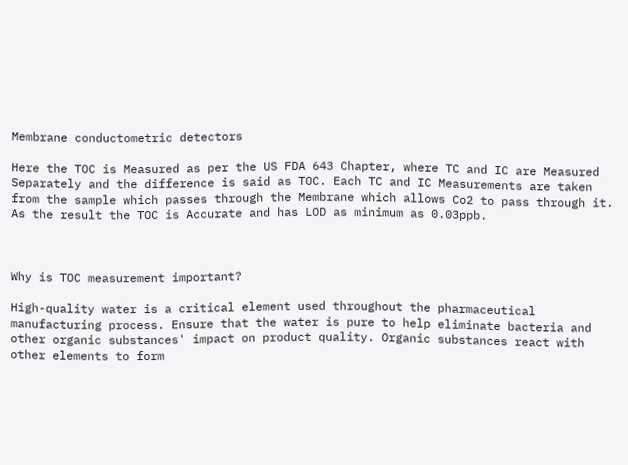Membrane conductometric detectors

Here the TOC is Measured as per the US FDA 643 Chapter, where TC and IC are Measured Separately and the difference is said as TOC. Each TC and IC Measurements are taken from the sample which passes through the Membrane which allows Co2 to pass through it. As the result the TOC is Accurate and has LOD as minimum as 0.03ppb.



Why is TOC measurement important?

High-quality water is a critical element used throughout the pharmaceutical manufacturing process. Ensure that the water is pure to help eliminate bacteria and other organic substances' impact on product quality. Organic substances react with other elements to form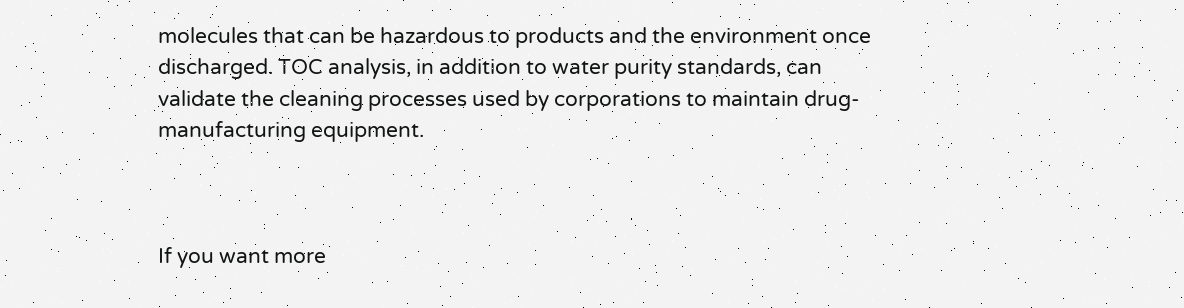molecules that can be hazardous to products and the environment once discharged. TOC analysis, in addition to water purity standards, can validate the cleaning processes used by corporations to maintain drug-manufacturing equipment.



If you want more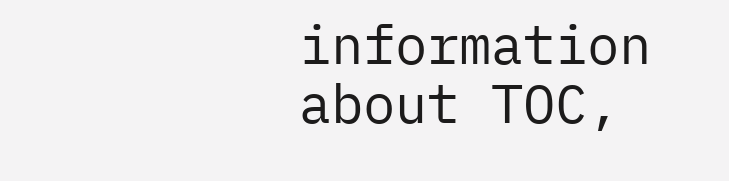information about TOC,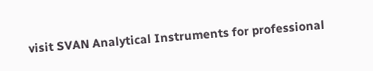visit SVAN Analytical Instruments for professional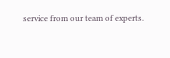service from our team of experts.